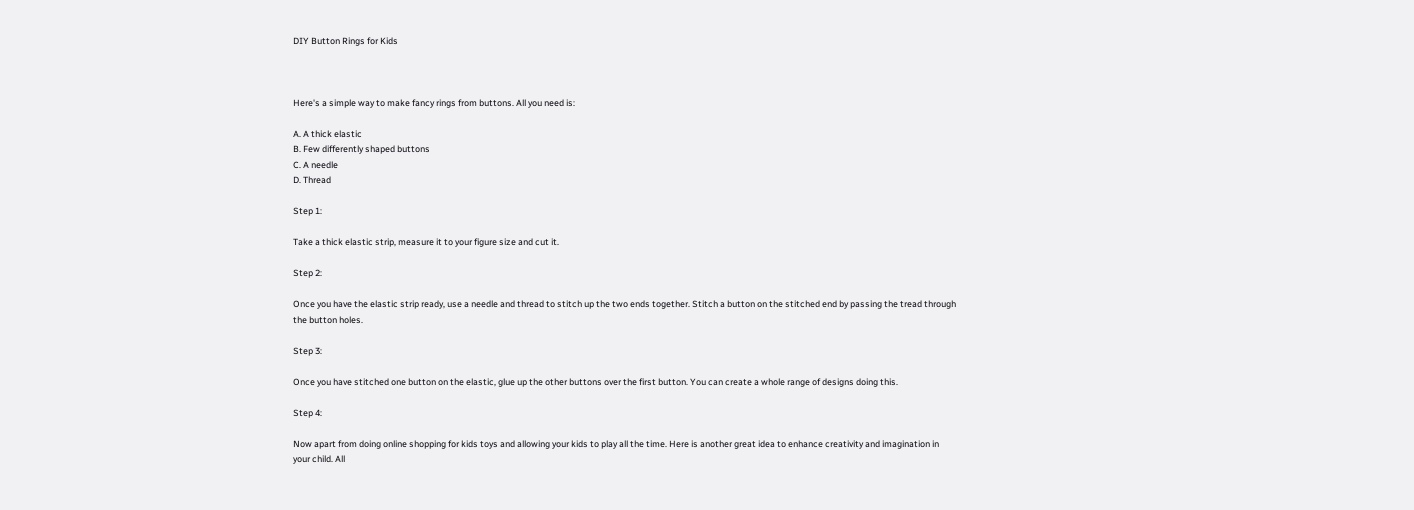DIY Button Rings for Kids



Here's a simple way to make fancy rings from buttons. All you need is:

A. A thick elastic
B. Few differently shaped buttons
C. A needle
D. Thread

Step 1:

Take a thick elastic strip, measure it to your figure size and cut it.

Step 2:

Once you have the elastic strip ready, use a needle and thread to stitch up the two ends together. Stitch a button on the stitched end by passing the tread through the button holes.

Step 3:

Once you have stitched one button on the elastic, glue up the other buttons over the first button. You can create a whole range of designs doing this.

Step 4:

Now apart from doing online shopping for kids toys and allowing your kids to play all the time. Here is another great idea to enhance creativity and imagination in your child. All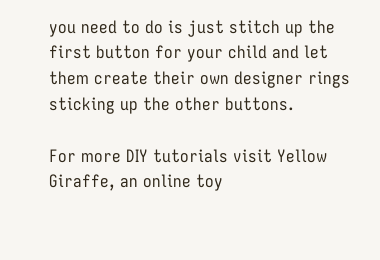you need to do is just stitch up the first button for your child and let them create their own designer rings sticking up the other buttons.

For more DIY tutorials visit Yellow Giraffe, an online toy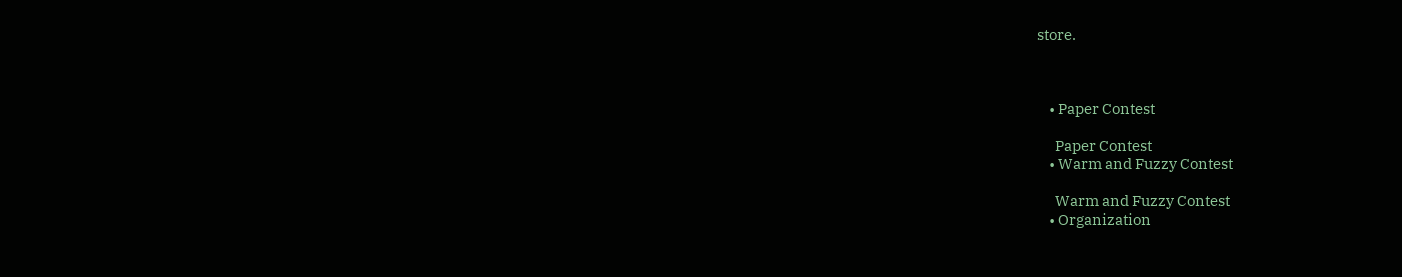store.



    • Paper Contest

      Paper Contest
    • Warm and Fuzzy Contest

      Warm and Fuzzy Contest
    • Organization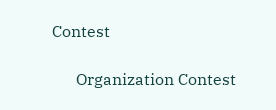Contest

      Organization Contest